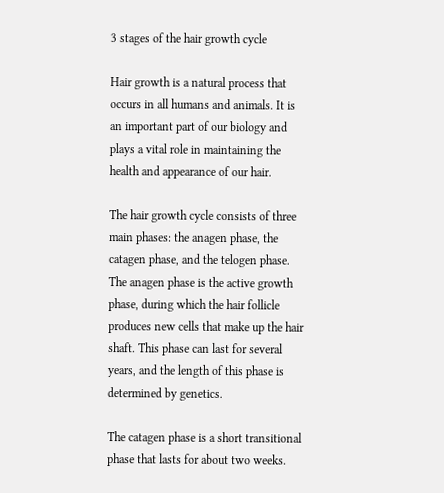3 stages of the hair growth cycle

Hair growth is a natural process that occurs in all humans and animals. It is an important part of our biology and plays a vital role in maintaining the health and appearance of our hair.

The hair growth cycle consists of three main phases: the anagen phase, the catagen phase, and the telogen phase. The anagen phase is the active growth phase, during which the hair follicle produces new cells that make up the hair shaft. This phase can last for several years, and the length of this phase is determined by genetics.

The catagen phase is a short transitional phase that lasts for about two weeks.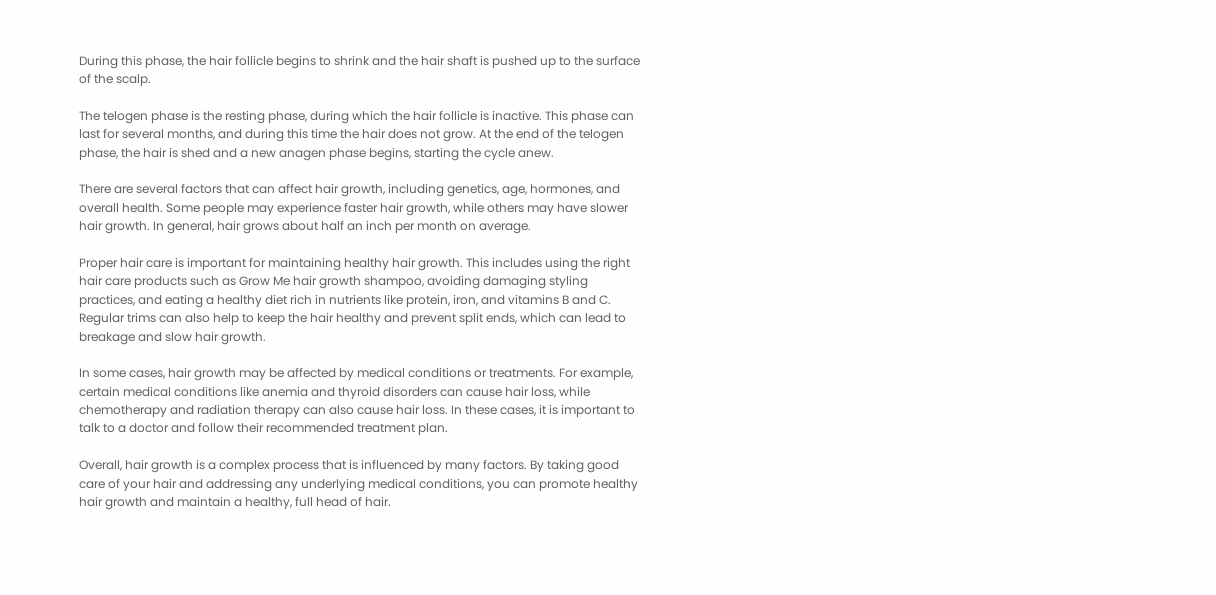During this phase, the hair follicle begins to shrink and the hair shaft is pushed up to the surface of the scalp.

The telogen phase is the resting phase, during which the hair follicle is inactive. This phase can last for several months, and during this time the hair does not grow. At the end of the telogen phase, the hair is shed and a new anagen phase begins, starting the cycle anew.

There are several factors that can affect hair growth, including genetics, age, hormones, and overall health. Some people may experience faster hair growth, while others may have slower hair growth. In general, hair grows about half an inch per month on average.

Proper hair care is important for maintaining healthy hair growth. This includes using the right hair care products such as Grow Me hair growth shampoo, avoiding damaging styling practices, and eating a healthy diet rich in nutrients like protein, iron, and vitamins B and C. Regular trims can also help to keep the hair healthy and prevent split ends, which can lead to breakage and slow hair growth.

In some cases, hair growth may be affected by medical conditions or treatments. For example, certain medical conditions like anemia and thyroid disorders can cause hair loss, while chemotherapy and radiation therapy can also cause hair loss. In these cases, it is important to talk to a doctor and follow their recommended treatment plan.

Overall, hair growth is a complex process that is influenced by many factors. By taking good care of your hair and addressing any underlying medical conditions, you can promote healthy hair growth and maintain a healthy, full head of hair.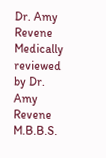Dr. Amy Revene
Medically reviewed by Dr. Amy Revene M.B.B.S.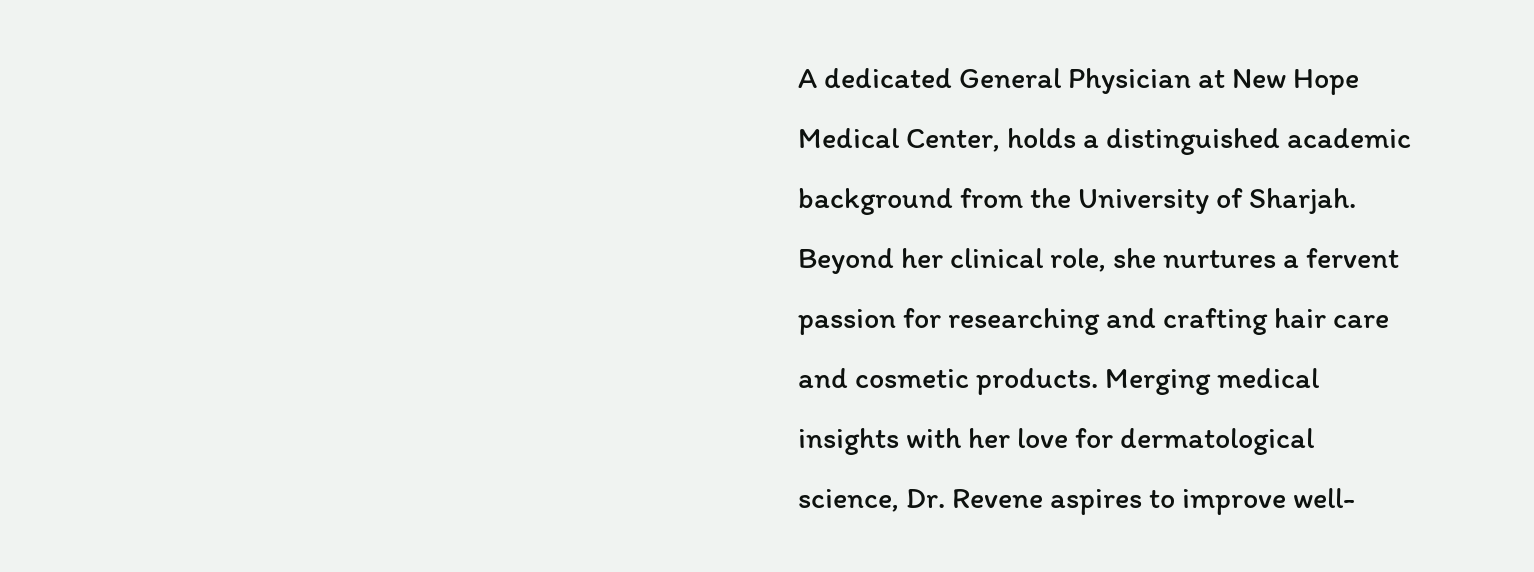A dedicated General Physician at New Hope Medical Center, holds a distinguished academic background from the University of Sharjah. Beyond her clinical role, she nurtures a fervent passion for researching and crafting hair care and cosmetic products. Merging medical insights with her love for dermatological science, Dr. Revene aspires to improve well-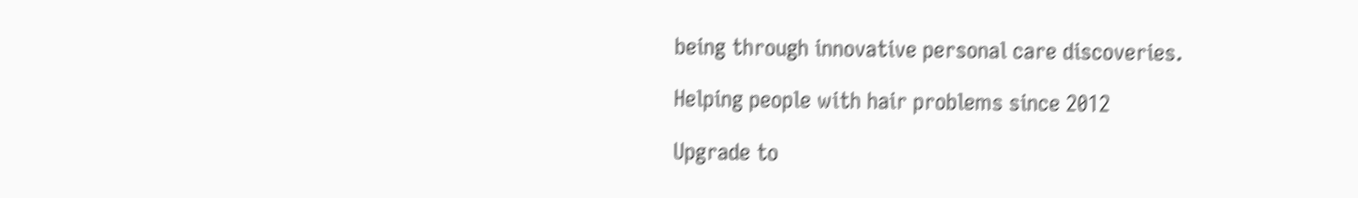being through innovative personal care discoveries.

Helping people with hair problems since 2012

Upgrade to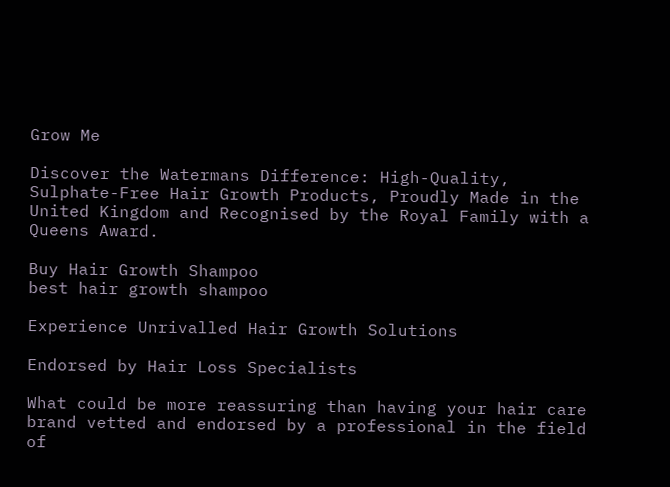Grow Me

Discover the Watermans Difference: High-Quality, Sulphate-Free Hair Growth Products, Proudly Made in the United Kingdom and Recognised by the Royal Family with a Queens Award.

Buy Hair Growth Shampoo
best hair growth shampoo

Experience Unrivalled Hair Growth Solutions

Endorsed by Hair Loss Specialists

What could be more reassuring than having your hair care brand vetted and endorsed by a professional in the field of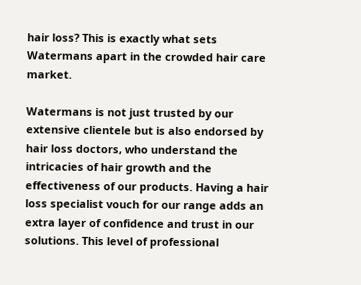hair loss? This is exactly what sets Watermans apart in the crowded hair care market.

Watermans is not just trusted by our extensive clientele but is also endorsed by hair loss doctors, who understand the intricacies of hair growth and the effectiveness of our products. Having a hair loss specialist vouch for our range adds an extra layer of confidence and trust in our solutions. This level of professional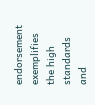endorsement exemplifies the high standards and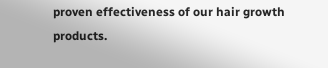proven effectiveness of our hair growth products.